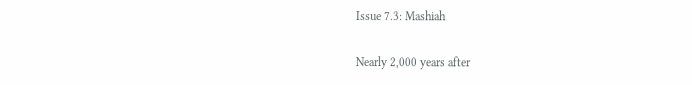Issue 7.3: Mashiah

Nearly 2,000 years after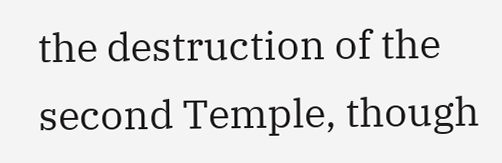the destruction of the second Temple, though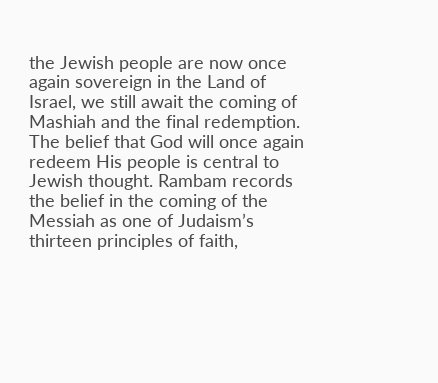the Jewish people are now once again sovereign in the Land of Israel, we still await the coming of Mashiah and the final redemption. The belief that God will once again redeem His people is central to Jewish thought. Rambam records the belief in the coming of the Messiah as one of Judaism’s thirteen principles of faith,